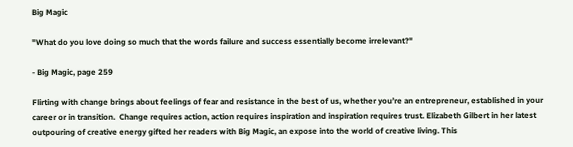Big Magic

"What do you love doing so much that the words failure and success essentially become irrelevant?"

- Big Magic, page 259

Flirting with change brings about feelings of fear and resistance in the best of us, whether you’re an entrepreneur, established in your career or in transition.  Change requires action, action requires inspiration and inspiration requires trust. Elizabeth Gilbert in her latest outpouring of creative energy gifted her readers with Big Magic, an expose into the world of creative living. This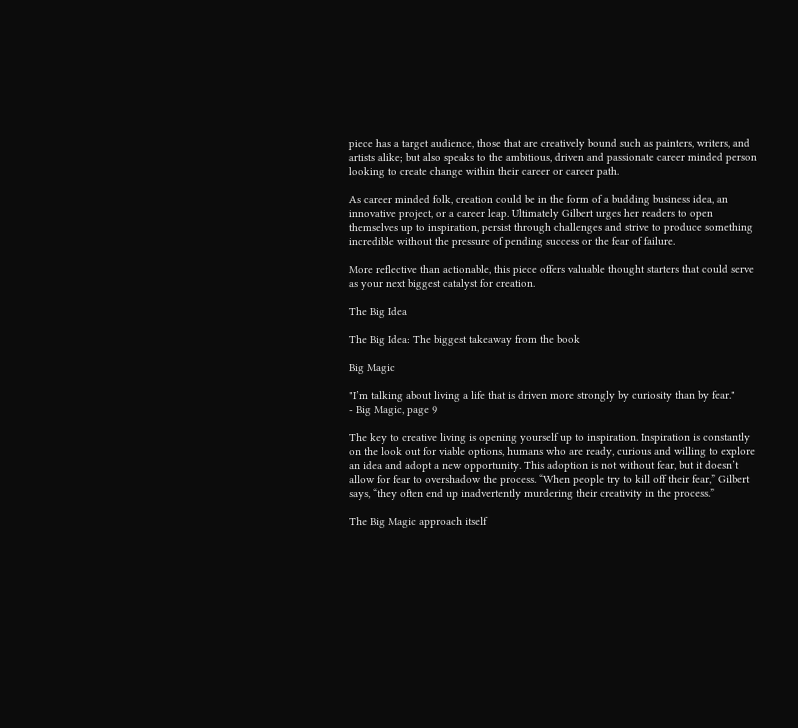piece has a target audience, those that are creatively bound such as painters, writers, and artists alike; but also speaks to the ambitious, driven and passionate career minded person looking to create change within their career or career path.

As career minded folk, creation could be in the form of a budding business idea, an innovative project, or a career leap. Ultimately Gilbert urges her readers to open themselves up to inspiration, persist through challenges and strive to produce something incredible without the pressure of pending success or the fear of failure.

More reflective than actionable, this piece offers valuable thought starters that could serve as your next biggest catalyst for creation.

The Big Idea

The Big Idea: The biggest takeaway from the book

Big Magic

"I’m talking about living a life that is driven more strongly by curiosity than by fear."
- Big Magic, page 9

The key to creative living is opening yourself up to inspiration. Inspiration is constantly on the look out for viable options, humans who are ready, curious and willing to explore an idea and adopt a new opportunity. This adoption is not without fear, but it doesn’t allow for fear to overshadow the process. “When people try to kill off their fear,” Gilbert says, “they often end up inadvertently murdering their creativity in the process.”

The Big Magic approach itself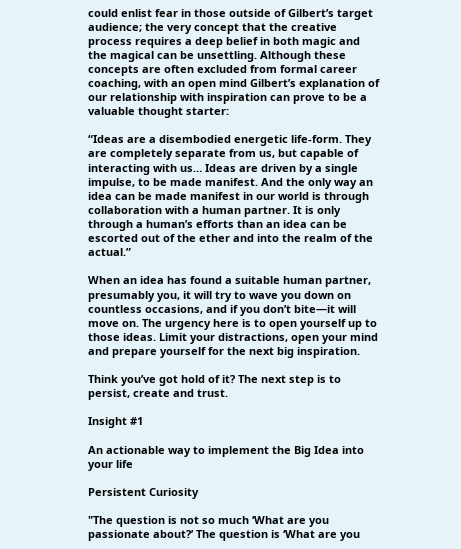could enlist fear in those outside of Gilbert’s target audience; the very concept that the creative process requires a deep belief in both magic and the magical can be unsettling. Although these concepts are often excluded from formal career coaching, with an open mind Gilbert’s explanation of our relationship with inspiration can prove to be a valuable thought starter:

“Ideas are a disembodied energetic life-form. They are completely separate from us, but capable of interacting with us… Ideas are driven by a single impulse, to be made manifest. And the only way an idea can be made manifest in our world is through collaboration with a human partner. It is only through a human’s efforts than an idea can be escorted out of the ether and into the realm of the actual.”

When an idea has found a suitable human partner, presumably you, it will try to wave you down on countless occasions, and if you don’t bite—it will move on. The urgency here is to open yourself up to those ideas. Limit your distractions, open your mind and prepare yourself for the next big inspiration.

Think you’ve got hold of it? The next step is to persist, create and trust.

Insight #1

An actionable way to implement the Big Idea into your life

Persistent Curiosity

"The question is not so much ‘What are you passionate about?’ The question is ‘What are you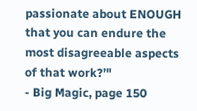passionate about ENOUGH that you can endure the most disagreeable aspects of that work?’"
- Big Magic, page 150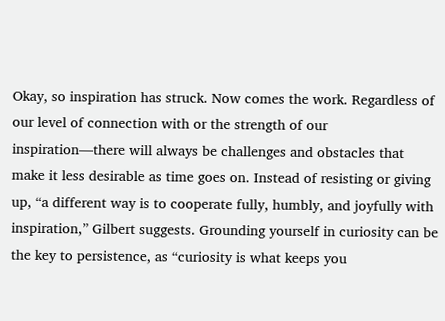Okay, so inspiration has struck. Now comes the work. Regardless of our level of connection with or the strength of our inspiration—there will always be challenges and obstacles that make it less desirable as time goes on. Instead of resisting or giving up, “a different way is to cooperate fully, humbly, and joyfully with inspiration,” Gilbert suggests. Grounding yourself in curiosity can be the key to persistence, as “curiosity is what keeps you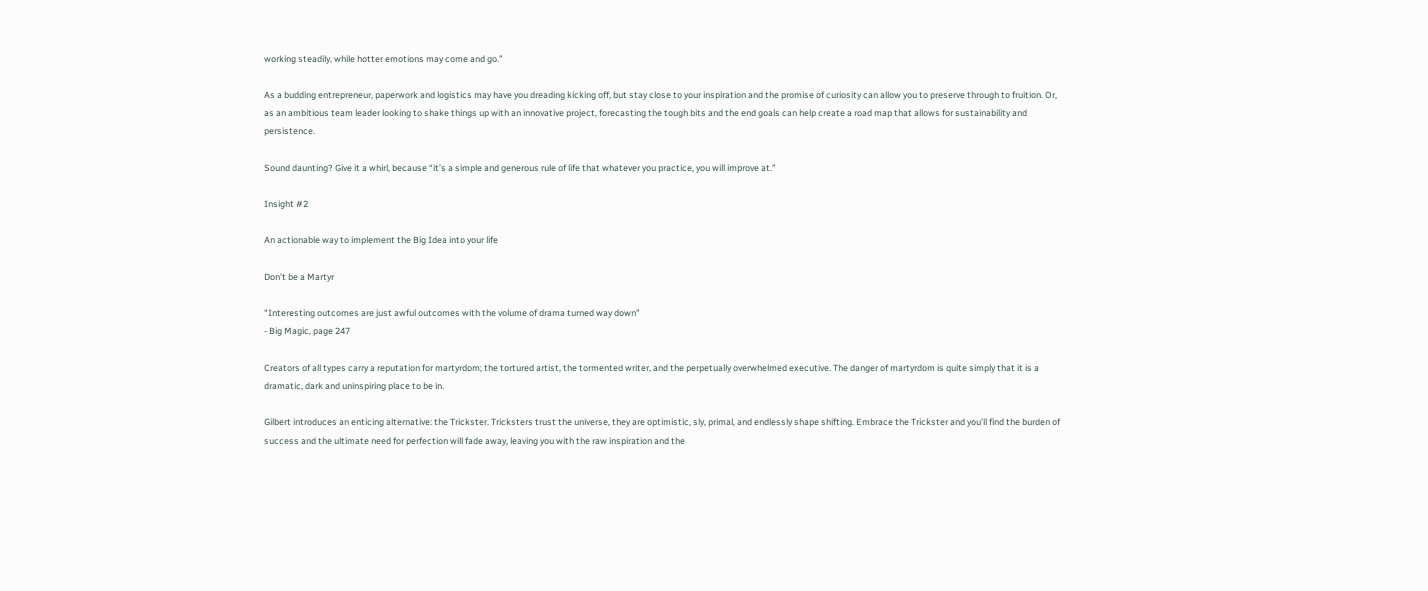working steadily, while hotter emotions may come and go.”

As a budding entrepreneur, paperwork and logistics may have you dreading kicking off, but stay close to your inspiration and the promise of curiosity can allow you to preserve through to fruition. Or, as an ambitious team leader looking to shake things up with an innovative project, forecasting the tough bits and the end goals can help create a road map that allows for sustainability and persistence.

Sound daunting? Give it a whirl, because “it’s a simple and generous rule of life that whatever you practice, you will improve at.”

Insight #2

An actionable way to implement the Big Idea into your life

Don’t be a Martyr

"Interesting outcomes are just awful outcomes with the volume of drama turned way down"
- Big Magic, page 247

Creators of all types carry a reputation for martyrdom; the tortured artist, the tormented writer, and the perpetually overwhelmed executive. The danger of martyrdom is quite simply that it is a dramatic, dark and uninspiring place to be in.

Gilbert introduces an enticing alternative: the Trickster. Tricksters trust the universe, they are optimistic, sly, primal, and endlessly shape shifting. Embrace the Trickster and you’ll find the burden of success and the ultimate need for perfection will fade away, leaving you with the raw inspiration and the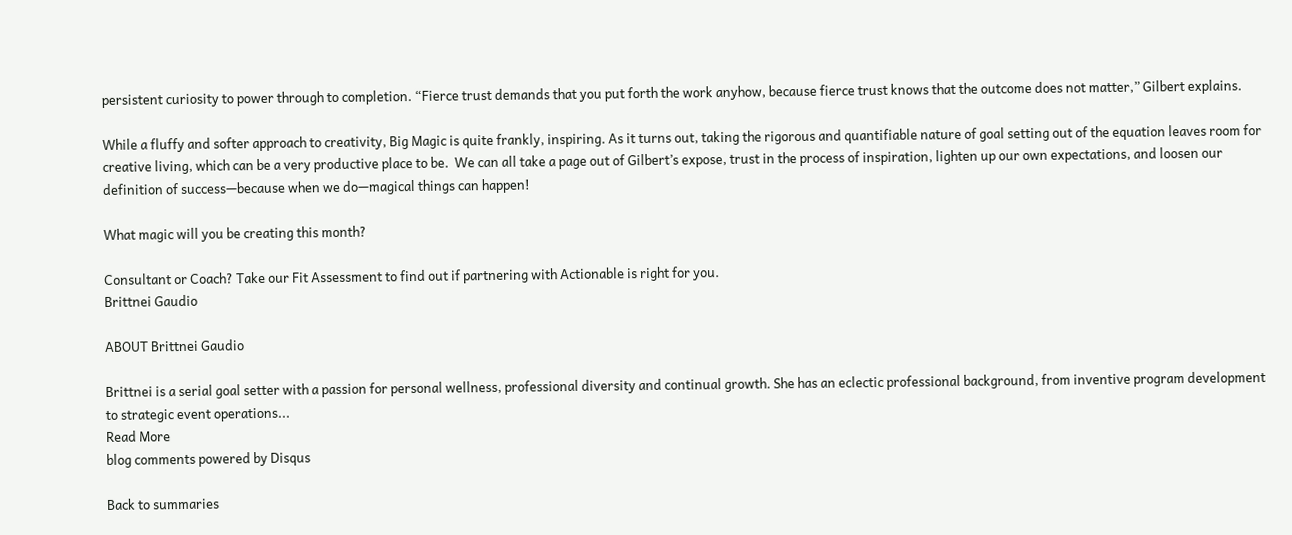persistent curiosity to power through to completion. “Fierce trust demands that you put forth the work anyhow, because fierce trust knows that the outcome does not matter,” Gilbert explains.

While a fluffy and softer approach to creativity, Big Magic is quite frankly, inspiring. As it turns out, taking the rigorous and quantifiable nature of goal setting out of the equation leaves room for creative living, which can be a very productive place to be.  We can all take a page out of Gilbert’s expose, trust in the process of inspiration, lighten up our own expectations, and loosen our definition of success—because when we do—magical things can happen!

What magic will you be creating this month?

Consultant or Coach? Take our Fit Assessment to find out if partnering with Actionable is right for you.
Brittnei Gaudio

ABOUT Brittnei Gaudio

Brittnei is a serial goal setter with a passion for personal wellness, professional diversity and continual growth. She has an eclectic professional background, from inventive program development to strategic event operations...
Read More
blog comments powered by Disqus

Back to summaries